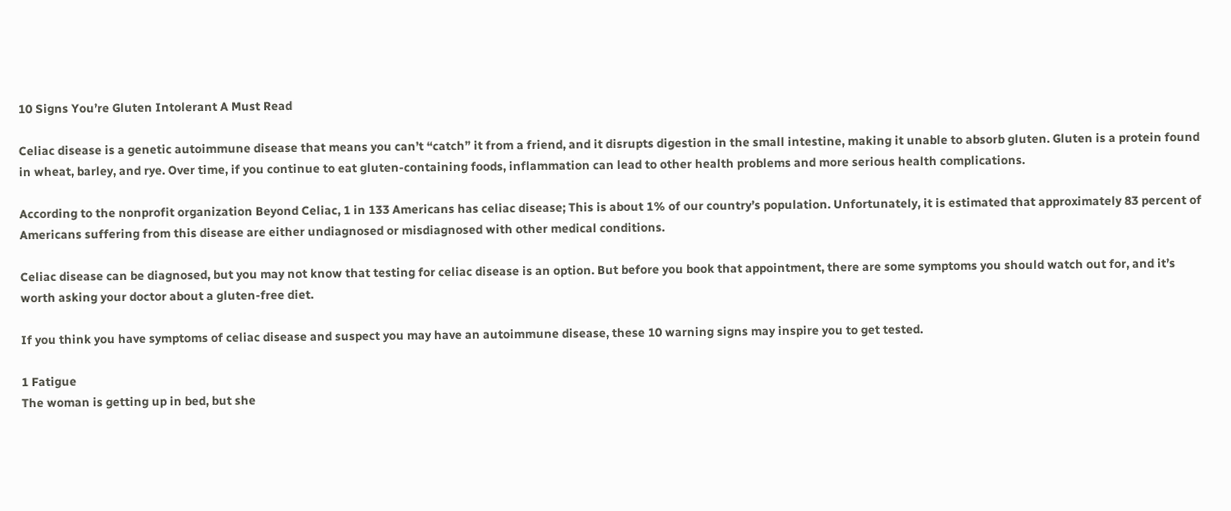10 Signs You’re Gluten Intolerant A Must Read

Celiac disease is a genetic autoimmune disease that means you can’t “catch” it from a friend, and it disrupts digestion in the small intestine, making it unable to absorb gluten. Gluten is a protein found in wheat, barley, and rye. Over time, if you continue to eat gluten-containing foods, inflammation can lead to other health problems and more serious health complications.

According to the nonprofit organization Beyond Celiac, 1 in 133 Americans has celiac disease; This is about 1% of our country’s population. Unfortunately, it is estimated that approximately 83 percent of Americans suffering from this disease are either undiagnosed or misdiagnosed with other medical conditions.

Celiac disease can be diagnosed, but you may not know that testing for celiac disease is an option. But before you book that appointment, there are some symptoms you should watch out for, and it’s worth asking your doctor about a gluten-free diet.

If you think you have symptoms of celiac disease and suspect you may have an autoimmune disease, these 10 warning signs may inspire you to get tested.

1 Fatigue
The woman is getting up in bed, but she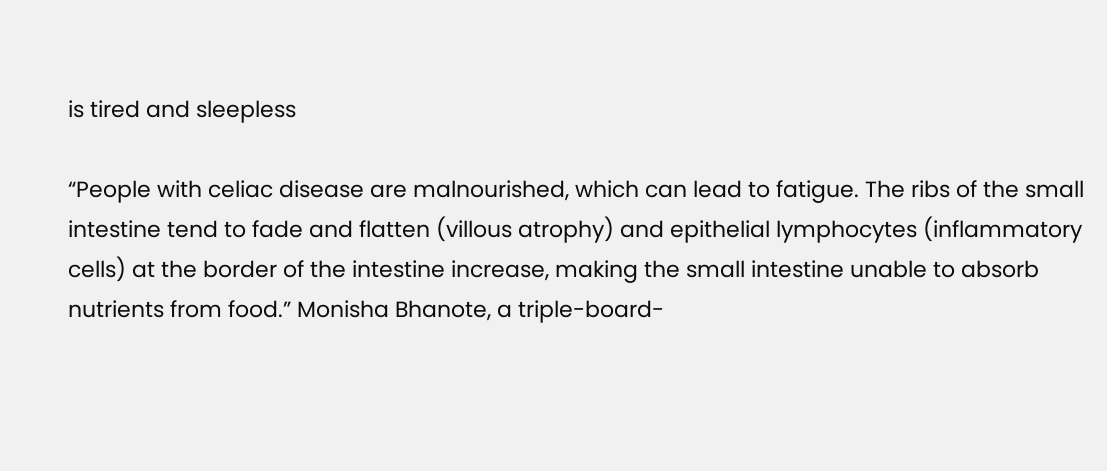is tired and sleepless

“People with celiac disease are malnourished, which can lead to fatigue. The ribs of the small intestine tend to fade and flatten (villous atrophy) and epithelial lymphocytes (inflammatory cells) at the border of the intestine increase, making the small intestine unable to absorb nutrients from food.” Monisha Bhanote, a triple-board-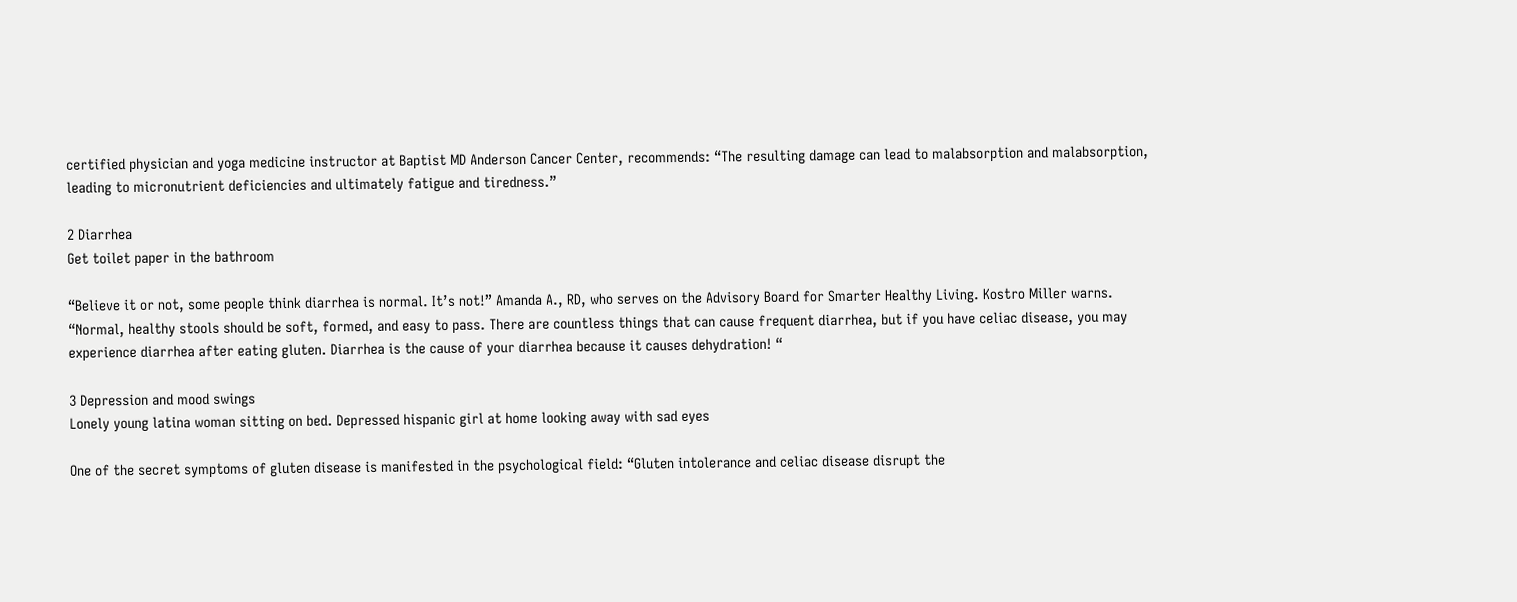certified physician and yoga medicine instructor at Baptist MD Anderson Cancer Center, recommends: “The resulting damage can lead to malabsorption and malabsorption, leading to micronutrient deficiencies and ultimately fatigue and tiredness.”

2 Diarrhea
Get toilet paper in the bathroom

“Believe it or not, some people think diarrhea is normal. It’s not!” Amanda A., RD, who serves on the Advisory Board for Smarter Healthy Living. Kostro Miller warns. “Normal, healthy stools should be soft, formed, and easy to pass. There are countless things that can cause frequent diarrhea, but if you have celiac disease, you may experience diarrhea after eating gluten. Diarrhea is the cause of your diarrhea because it causes dehydration! “

3 Depression and mood swings
Lonely young latina woman sitting on bed. Depressed hispanic girl at home looking away with sad eyes

One of the secret symptoms of gluten disease is manifested in the psychological field: “Gluten intolerance and celiac disease disrupt the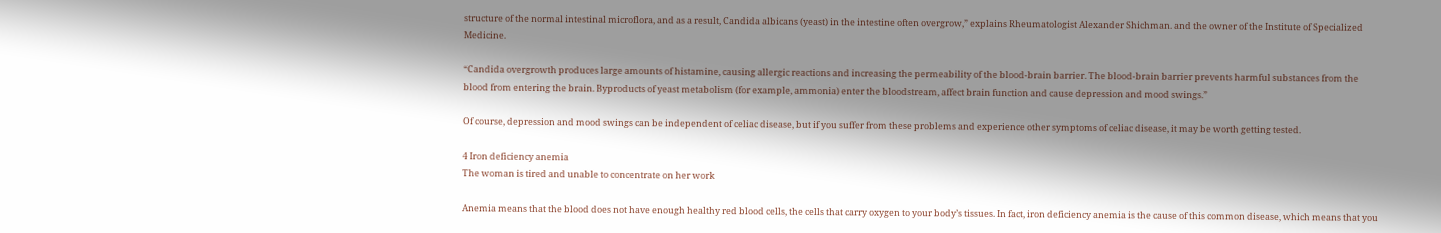structure of the normal intestinal microflora, and as a result, Candida albicans (yeast) in the intestine often overgrow,” explains Rheumatologist Alexander Shichman. and the owner of the Institute of Specialized Medicine.

“Candida overgrowth produces large amounts of histamine, causing allergic reactions and increasing the permeability of the blood-brain barrier. The blood-brain barrier prevents harmful substances from the blood from entering the brain. Byproducts of yeast metabolism (for example, ammonia) enter the bloodstream, affect brain function and cause depression and mood swings.”

Of course, depression and mood swings can be independent of celiac disease, but if you suffer from these problems and experience other symptoms of celiac disease, it may be worth getting tested.

4 Iron deficiency anemia
The woman is tired and unable to concentrate on her work

Anemia means that the blood does not have enough healthy red blood cells, the cells that carry oxygen to your body’s tissues. In fact, iron deficiency anemia is the cause of this common disease, which means that you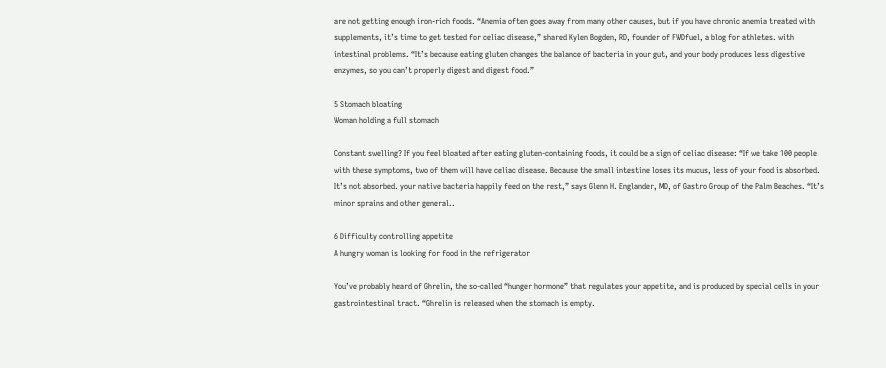are not getting enough iron-rich foods. “Anemia often goes away from many other causes, but if you have chronic anemia treated with supplements, it’s time to get tested for celiac disease,” shared Kylen Bogden, RD, founder of FWDfuel, a blog for athletes. with intestinal problems. “It’s because eating gluten changes the balance of bacteria in your gut, and your body produces less digestive enzymes, so you can’t properly digest and digest food.”

5 Stomach bloating
Woman holding a full stomach

Constant swelling? If you feel bloated after eating gluten-containing foods, it could be a sign of celiac disease: “If we take 100 people with these symptoms, two of them will have celiac disease. Because the small intestine loses its mucus, less of your food is absorbed. It’s not absorbed. your native bacteria happily feed on the rest,” says Glenn H. Englander, MD, of Gastro Group of the Palm Beaches. “It’s minor sprains and other general..

6 Difficulty controlling appetite
A hungry woman is looking for food in the refrigerator

You’ve probably heard of Ghrelin, the so-called “hunger hormone” that regulates your appetite, and is produced by special cells in your gastrointestinal tract. “Ghrelin is released when the stomach is empty.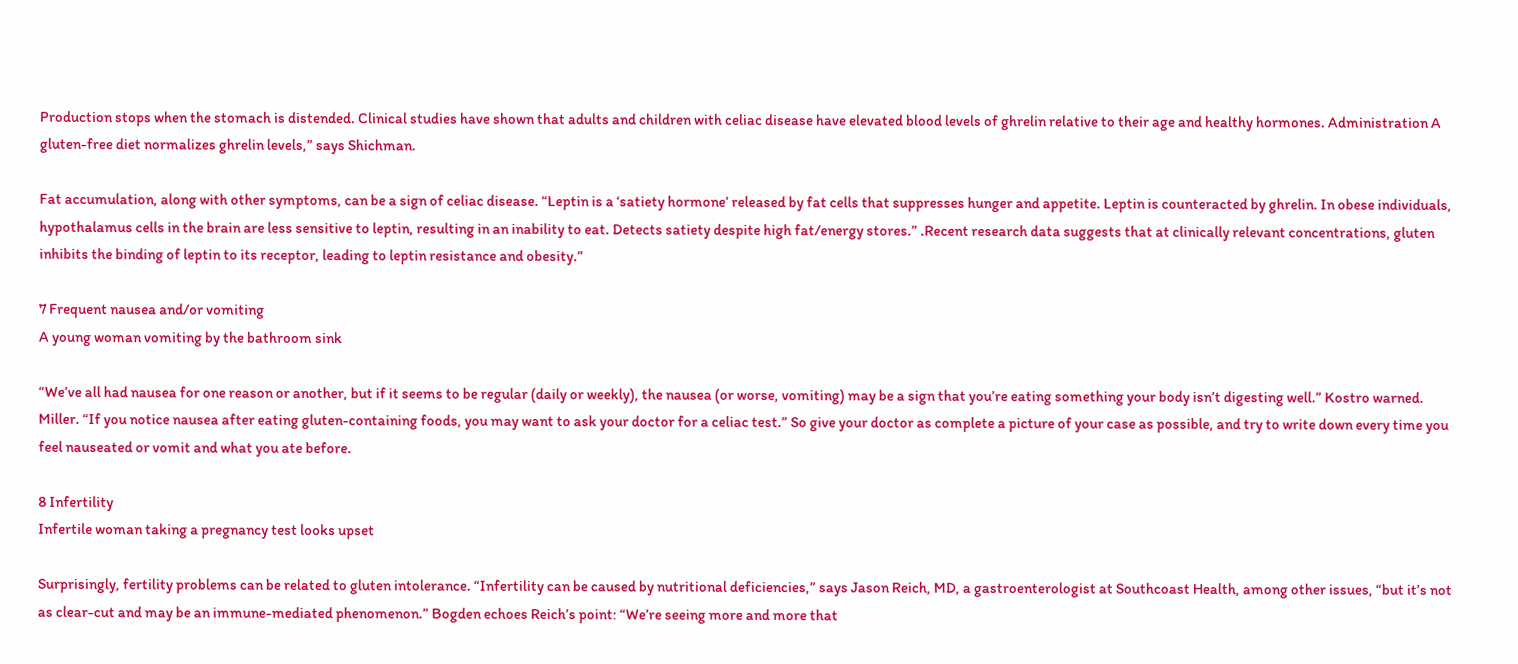Production stops when the stomach is distended. Clinical studies have shown that adults and children with celiac disease have elevated blood levels of ghrelin relative to their age and healthy hormones. Administration A gluten-free diet normalizes ghrelin levels,” says Shichman.

Fat accumulation, along with other symptoms, can be a sign of celiac disease. “Leptin is a ‘satiety hormone’ released by fat cells that suppresses hunger and appetite. Leptin is counteracted by ghrelin. In obese individuals, hypothalamus cells in the brain are less sensitive to leptin, resulting in an inability to eat. Detects satiety despite high fat/energy stores.” .Recent research data suggests that at clinically relevant concentrations, gluten inhibits the binding of leptin to its receptor, leading to leptin resistance and obesity.”

7 Frequent nausea and/or vomiting
A young woman vomiting by the bathroom sink

“We’ve all had nausea for one reason or another, but if it seems to be regular (daily or weekly), the nausea (or worse, vomiting) may be a sign that you’re eating something your body isn’t digesting well.” Kostro warned. Miller. “If you notice nausea after eating gluten-containing foods, you may want to ask your doctor for a celiac test.” So give your doctor as complete a picture of your case as possible, and try to write down every time you feel nauseated or vomit and what you ate before.

8 Infertility
Infertile woman taking a pregnancy test looks upset

Surprisingly, fertility problems can be related to gluten intolerance. “Infertility can be caused by nutritional deficiencies,” says Jason Reich, MD, a gastroenterologist at Southcoast Health, among other issues, “but it’s not as clear-cut and may be an immune-mediated phenomenon.” Bogden echoes Reich’s point: “We’re seeing more and more that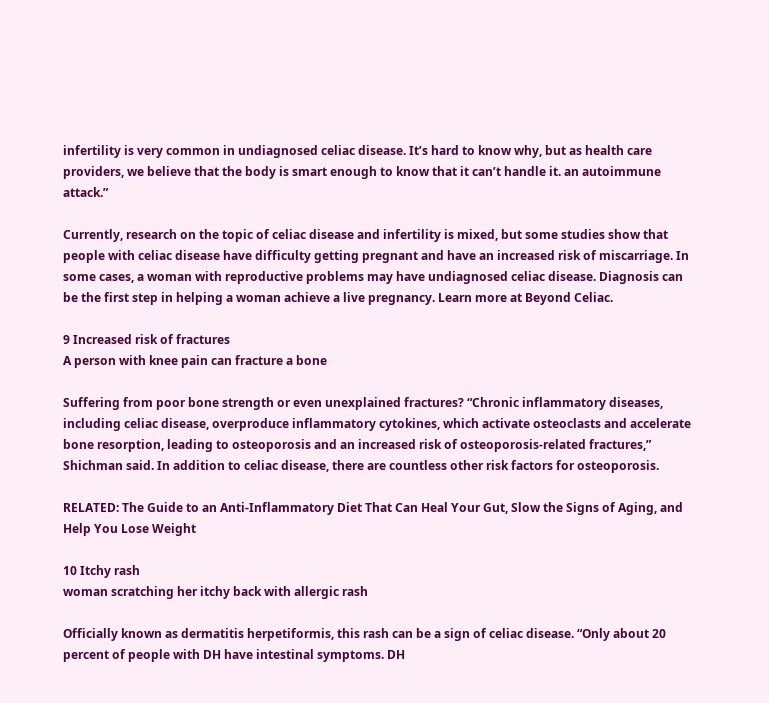infertility is very common in undiagnosed celiac disease. It’s hard to know why, but as health care providers, we believe that the body is smart enough to know that it can’t handle it. an autoimmune attack.”

Currently, research on the topic of celiac disease and infertility is mixed, but some studies show that people with celiac disease have difficulty getting pregnant and have an increased risk of miscarriage. In some cases, a woman with reproductive problems may have undiagnosed celiac disease. Diagnosis can be the first step in helping a woman achieve a live pregnancy. Learn more at Beyond Celiac.

9 Increased risk of fractures
A person with knee pain can fracture a bone

Suffering from poor bone strength or even unexplained fractures? “Chronic inflammatory diseases, including celiac disease, overproduce inflammatory cytokines, which activate osteoclasts and accelerate bone resorption, leading to osteoporosis and an increased risk of osteoporosis-related fractures,” Shichman said. In addition to celiac disease, there are countless other risk factors for osteoporosis.

RELATED: The Guide to an Anti-Inflammatory Diet That Can Heal Your Gut, Slow the Signs of Aging, and Help You Lose Weight

10 Itchy rash
woman scratching her itchy back with allergic rash

Officially known as dermatitis herpetiformis, this rash can be a sign of celiac disease. “Only about 20 percent of people with DH have intestinal symptoms. DH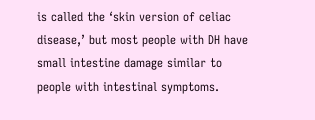is called the ‘skin version of celiac disease,’ but most people with DH have small intestine damage similar to people with intestinal symptoms.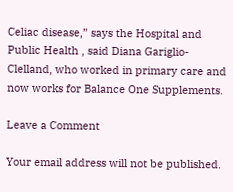Celiac disease,” says the Hospital and Public Health , said Diana Gariglio-Clelland, who worked in primary care and now works for Balance One Supplements.

Leave a Comment

Your email address will not be published.